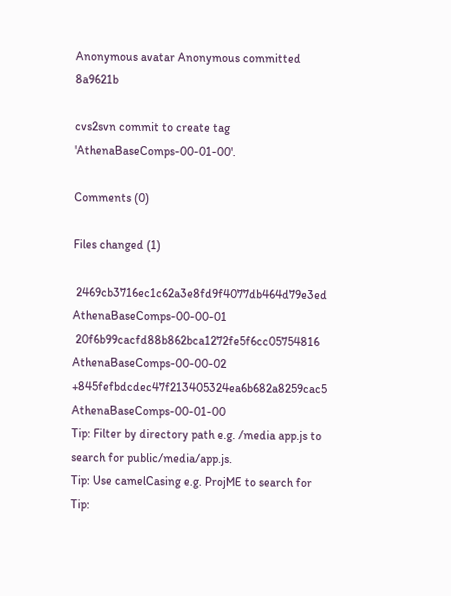Anonymous avatar Anonymous committed 8a9621b

cvs2svn commit to create tag 'AthenaBaseComps-00-01-00'.

Comments (0)

Files changed (1)

 2469cb3716ec1c62a3e8fd9f4077db464d79e3ed AthenaBaseComps-00-00-01
 20f6b99cacfd88b862bca1272fe5f6cc05754816 AthenaBaseComps-00-00-02
+845fefbdcdec47f213405324ea6b682a8259cac5 AthenaBaseComps-00-01-00
Tip: Filter by directory path e.g. /media app.js to search for public/media/app.js.
Tip: Use camelCasing e.g. ProjME to search for
Tip: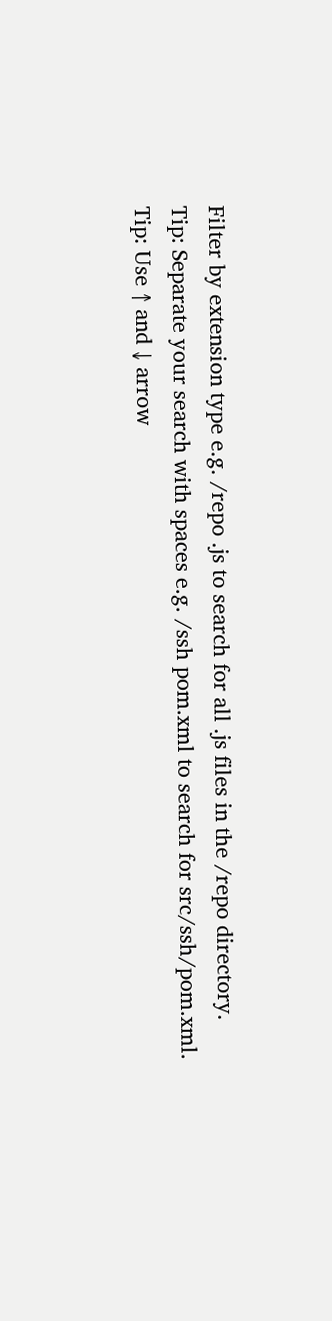Filter by extension type e.g. /repo .js to search for all .js files in the /repo directory.
Tip: Separate your search with spaces e.g. /ssh pom.xml to search for src/ssh/pom.xml.
Tip: Use ↑ and ↓ arrow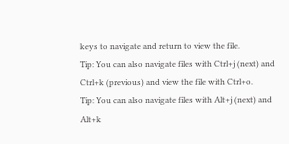keys to navigate and return to view the file.
Tip: You can also navigate files with Ctrl+j (next) and Ctrl+k (previous) and view the file with Ctrl+o.
Tip: You can also navigate files with Alt+j (next) and Alt+k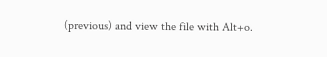(previous) and view the file with Alt+o.